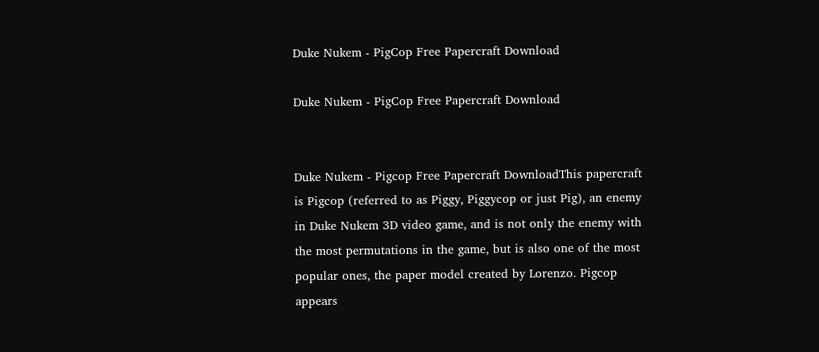Duke Nukem - PigCop Free Papercraft Download

Duke Nukem - PigCop Free Papercraft Download


Duke Nukem - Pigcop Free Papercraft DownloadThis papercraft is Pigcop (referred to as Piggy, Piggycop or just Pig), an enemy in Duke Nukem 3D video game, and is not only the enemy with the most permutations in the game, but is also one of the most popular ones, the paper model created by Lorenzo. Pigcop appears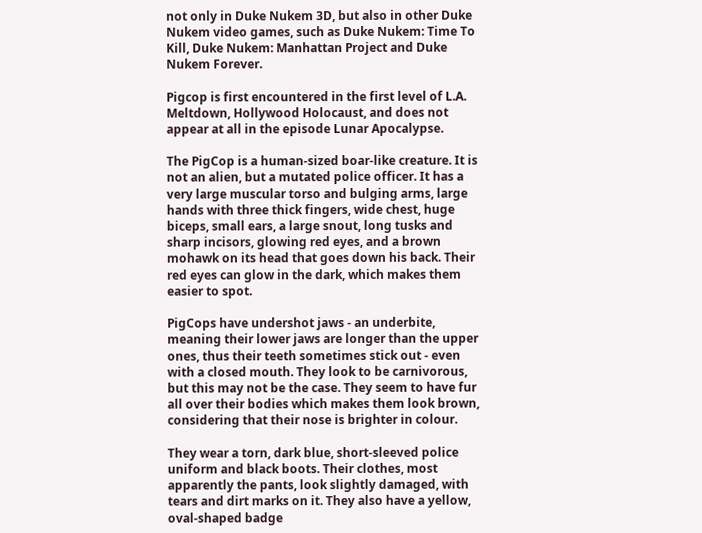not only in Duke Nukem 3D, but also in other Duke Nukem video games, such as Duke Nukem: Time To Kill, Duke Nukem: Manhattan Project and Duke Nukem Forever.

Pigcop is first encountered in the first level of L.A. Meltdown, Hollywood Holocaust, and does not appear at all in the episode Lunar Apocalypse.

The PigCop is a human-sized boar-like creature. It is not an alien, but a mutated police officer. It has a very large muscular torso and bulging arms, large hands with three thick fingers, wide chest, huge biceps, small ears, a large snout, long tusks and sharp incisors, glowing red eyes, and a brown mohawk on its head that goes down his back. Their red eyes can glow in the dark, which makes them easier to spot.

PigCops have undershot jaws - an underbite, meaning their lower jaws are longer than the upper ones, thus their teeth sometimes stick out - even with a closed mouth. They look to be carnivorous, but this may not be the case. They seem to have fur all over their bodies which makes them look brown, considering that their nose is brighter in colour.

They wear a torn, dark blue, short-sleeved police uniform and black boots. Their clothes, most apparently the pants, look slightly damaged, with tears and dirt marks on it. They also have a yellow, oval-shaped badge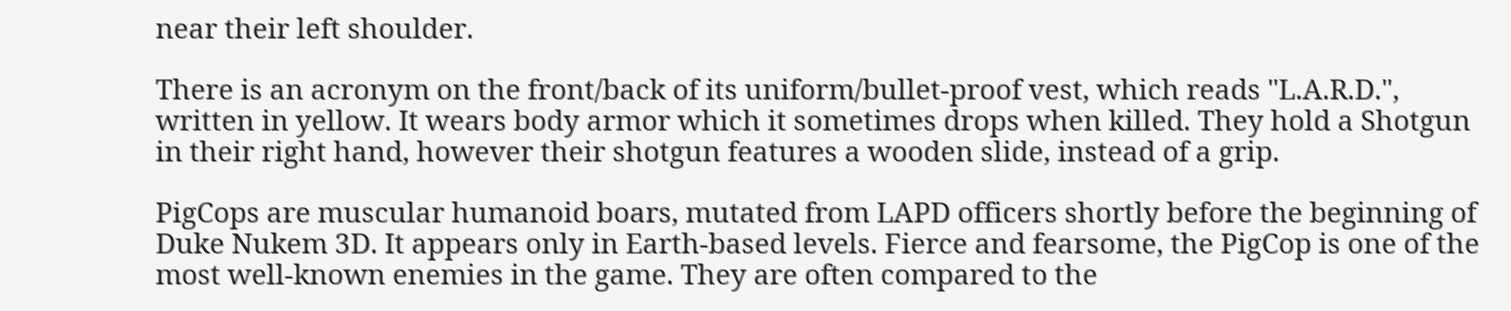near their left shoulder.

There is an acronym on the front/back of its uniform/bullet-proof vest, which reads "L.A.R.D.", written in yellow. It wears body armor which it sometimes drops when killed. They hold a Shotgun in their right hand, however their shotgun features a wooden slide, instead of a grip.

PigCops are muscular humanoid boars, mutated from LAPD officers shortly before the beginning of Duke Nukem 3D. It appears only in Earth-based levels. Fierce and fearsome, the PigCop is one of the most well-known enemies in the game. They are often compared to the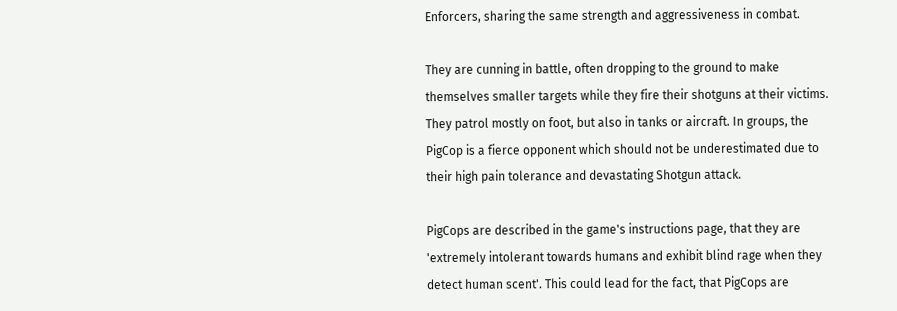Enforcers, sharing the same strength and aggressiveness in combat.

They are cunning in battle, often dropping to the ground to make themselves smaller targets while they fire their shotguns at their victims. They patrol mostly on foot, but also in tanks or aircraft. In groups, the PigCop is a fierce opponent which should not be underestimated due to their high pain tolerance and devastating Shotgun attack.

PigCops are described in the game's instructions page, that they are 'extremely intolerant towards humans and exhibit blind rage when they detect human scent'. This could lead for the fact, that PigCops are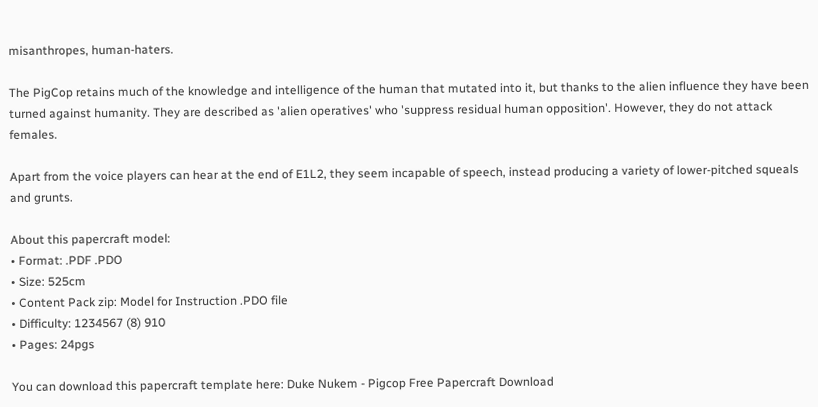misanthropes, human-haters.

The PigCop retains much of the knowledge and intelligence of the human that mutated into it, but thanks to the alien influence they have been turned against humanity. They are described as 'alien operatives' who 'suppress residual human opposition'. However, they do not attack females.

Apart from the voice players can hear at the end of E1L2, they seem incapable of speech, instead producing a variety of lower-pitched squeals and grunts.

About this papercraft model:
• Format: .PDF .PDO
• Size: 525cm
• Content Pack zip: Model for Instruction .PDO file
• Difficulty: 1234567 (8) 910
• Pages: 24pgs

You can download this papercraft template here: Duke Nukem - Pigcop Free Papercraft Download